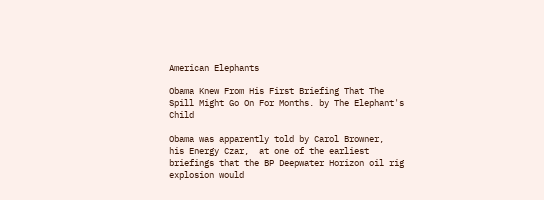American Elephants

Obama Knew From His First Briefing That The Spill Might Go On For Months. by The Elephant's Child

Obama was apparently told by Carol Browner,  his Energy Czar,  at one of the earliest briefings that the BP Deepwater Horizon oil rig explosion would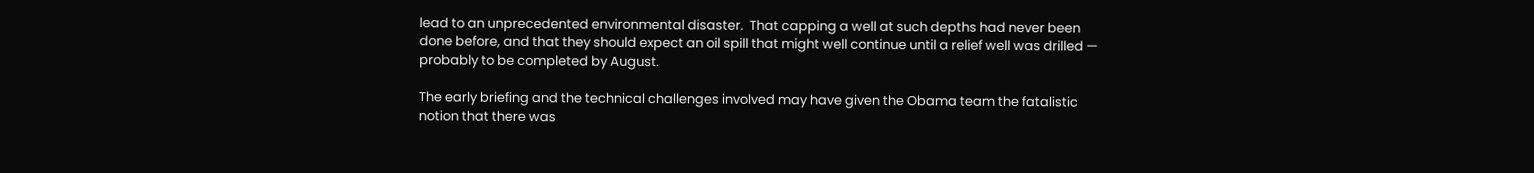lead to an unprecedented environmental disaster.  That capping a well at such depths had never been done before, and that they should expect an oil spill that might well continue until a relief well was drilled — probably to be completed by August.

The early briefing and the technical challenges involved may have given the Obama team the fatalistic notion that there was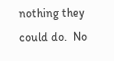nothing they could do.  No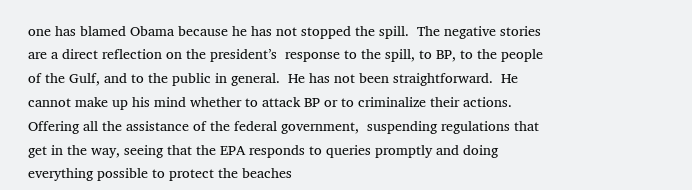one has blamed Obama because he has not stopped the spill.  The negative stories are a direct reflection on the president’s  response to the spill, to BP, to the people of the Gulf, and to the public in general.  He has not been straightforward.  He cannot make up his mind whether to attack BP or to criminalize their actions.  Offering all the assistance of the federal government,  suspending regulations that get in the way, seeing that the EPA responds to queries promptly and doing everything possible to protect the beaches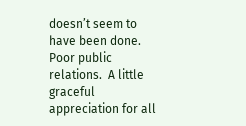doesn’t seem to have been done.  Poor public relations.  A little graceful appreciation for all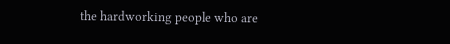the hardworking people who are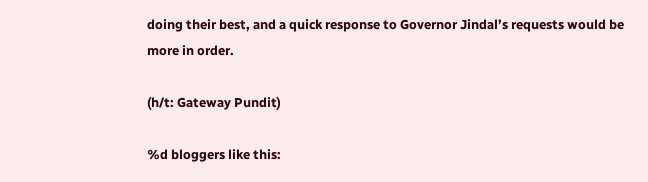doing their best, and a quick response to Governor Jindal’s requests would be more in order.

(h/t: Gateway Pundit)

%d bloggers like this: